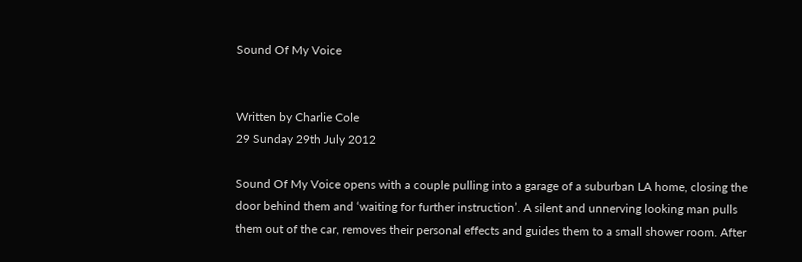Sound Of My Voice


Written by Charlie Cole
29 Sunday 29th July 2012

Sound Of My Voice opens with a couple pulling into a garage of a suburban LA home, closing the door behind them and ‘waiting for further instruction’. A silent and unnerving looking man pulls them out of the car, removes their personal effects and guides them to a small shower room. After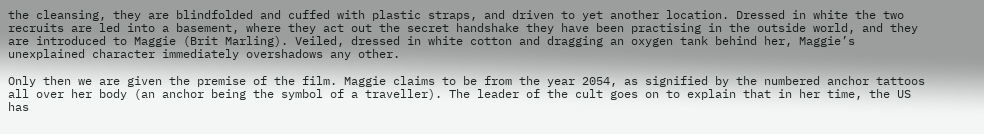the cleansing, they are blindfolded and cuffed with plastic straps, and driven to yet another location. Dressed in white the two recruits are led into a basement, where they act out the secret handshake they have been practising in the outside world, and they are introduced to Maggie (Brit Marling). Veiled, dressed in white cotton and dragging an oxygen tank behind her, Maggie’s unexplained character immediately overshadows any other.

Only then we are given the premise of the film. Maggie claims to be from the year 2054, as signified by the numbered anchor tattoos all over her body (an anchor being the symbol of a traveller). The leader of the cult goes on to explain that in her time, the US has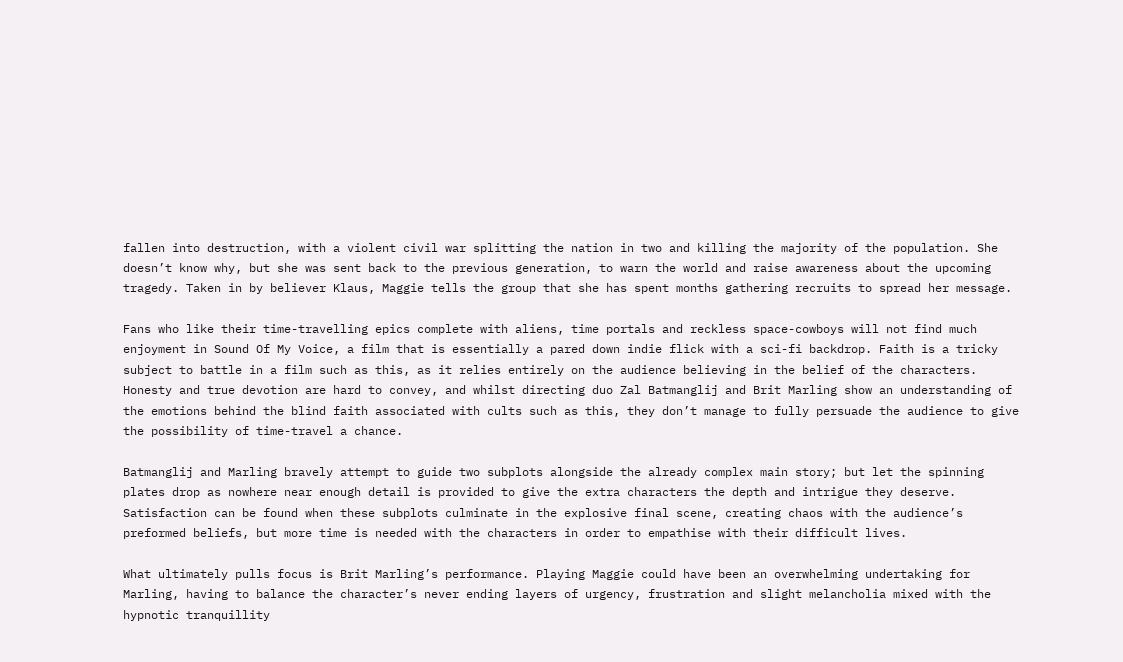fallen into destruction, with a violent civil war splitting the nation in two and killing the majority of the population. She doesn’t know why, but she was sent back to the previous generation, to warn the world and raise awareness about the upcoming tragedy. Taken in by believer Klaus, Maggie tells the group that she has spent months gathering recruits to spread her message.

Fans who like their time-travelling epics complete with aliens, time portals and reckless space-cowboys will not find much enjoyment in Sound Of My Voice, a film that is essentially a pared down indie flick with a sci-fi backdrop. Faith is a tricky subject to battle in a film such as this, as it relies entirely on the audience believing in the belief of the characters. Honesty and true devotion are hard to convey, and whilst directing duo Zal Batmanglij and Brit Marling show an understanding of the emotions behind the blind faith associated with cults such as this, they don’t manage to fully persuade the audience to give the possibility of time-travel a chance.

Batmanglij and Marling bravely attempt to guide two subplots alongside the already complex main story; but let the spinning plates drop as nowhere near enough detail is provided to give the extra characters the depth and intrigue they deserve. Satisfaction can be found when these subplots culminate in the explosive final scene, creating chaos with the audience’s preformed beliefs, but more time is needed with the characters in order to empathise with their difficult lives.

What ultimately pulls focus is Brit Marling’s performance. Playing Maggie could have been an overwhelming undertaking for Marling, having to balance the character’s never ending layers of urgency, frustration and slight melancholia mixed with the hypnotic tranquillity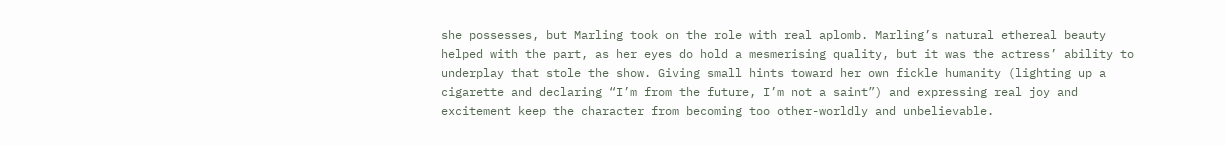she possesses, but Marling took on the role with real aplomb. Marling’s natural ethereal beauty helped with the part, as her eyes do hold a mesmerising quality, but it was the actress’ ability to underplay that stole the show. Giving small hints toward her own fickle humanity (lighting up a cigarette and declaring “I’m from the future, I’m not a saint”) and expressing real joy and excitement keep the character from becoming too other-worldly and unbelievable.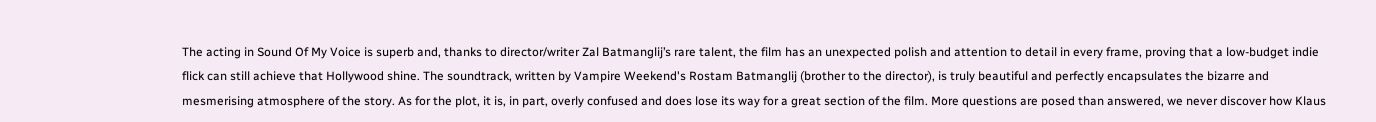The acting in Sound Of My Voice is superb and, thanks to director/writer Zal Batmanglij’s rare talent, the film has an unexpected polish and attention to detail in every frame, proving that a low-budget indie flick can still achieve that Hollywood shine. The soundtrack, written by Vampire Weekend's Rostam Batmanglij (brother to the director), is truly beautiful and perfectly encapsulates the bizarre and mesmerising atmosphere of the story. As for the plot, it is, in part, overly confused and does lose its way for a great section of the film. More questions are posed than answered, we never discover how Klaus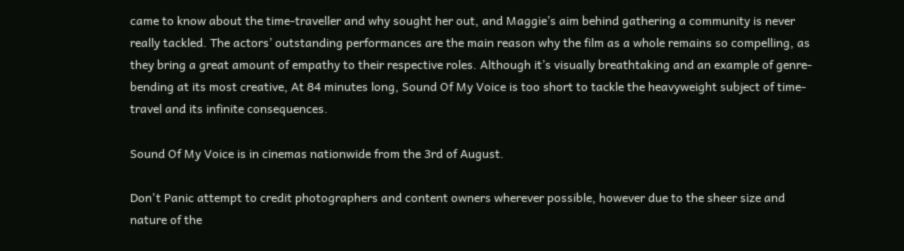came to know about the time-traveller and why sought her out, and Maggie’s aim behind gathering a community is never really tackled. The actors’ outstanding performances are the main reason why the film as a whole remains so compelling, as they bring a great amount of empathy to their respective roles. Although it’s visually breathtaking and an example of genre-bending at its most creative, At 84 minutes long, Sound Of My Voice is too short to tackle the heavyweight subject of time-travel and its infinite consequences.

Sound Of My Voice is in cinemas nationwide from the 3rd of August.

Don't Panic attempt to credit photographers and content owners wherever possible, however due to the sheer size and nature of the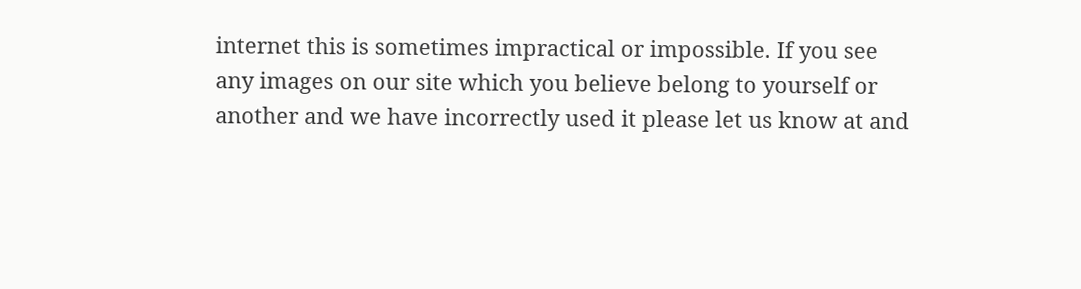internet this is sometimes impractical or impossible. If you see any images on our site which you believe belong to yourself or another and we have incorrectly used it please let us know at and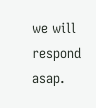we will respond asap.